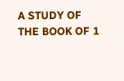A STUDY OF THE BOOK OF 1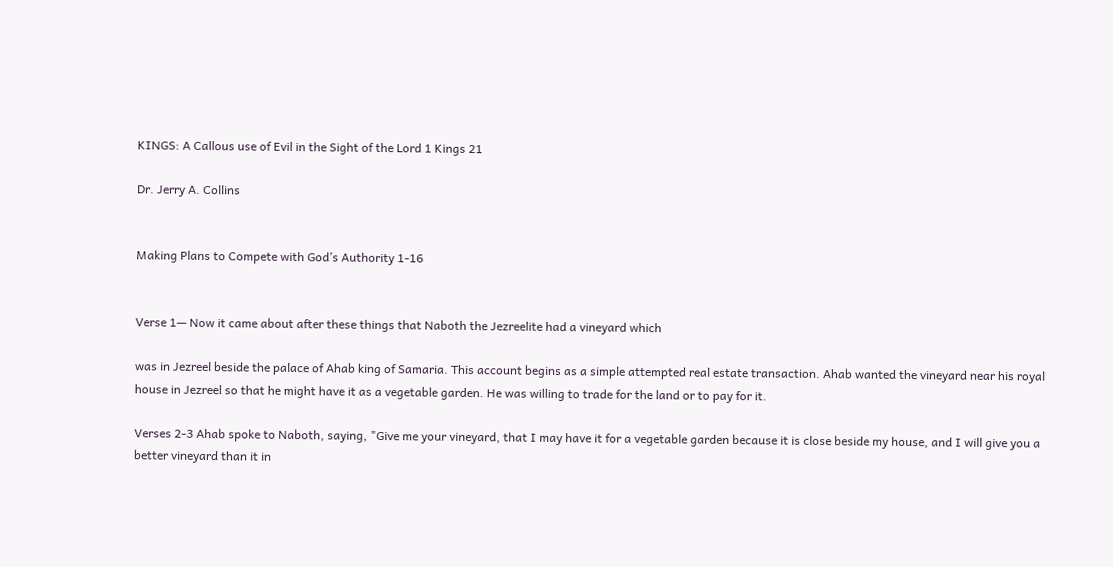KINGS: A Callous use of Evil in the Sight of the Lord 1 Kings 21

Dr. Jerry A. Collins


Making Plans to Compete with God’s Authority 1-16


Verse 1— Now it came about after these things that Naboth the Jezreelite had a vineyard which

was in Jezreel beside the palace of Ahab king of Samaria. This account begins as a simple attempted real estate transaction. Ahab wanted the vineyard near his royal house in Jezreel so that he might have it as a vegetable garden. He was willing to trade for the land or to pay for it.

Verses 2-3 Ahab spoke to Naboth, saying, "Give me your vineyard, that I may have it for a vegetable garden because it is close beside my house, and I will give you a better vineyard than it in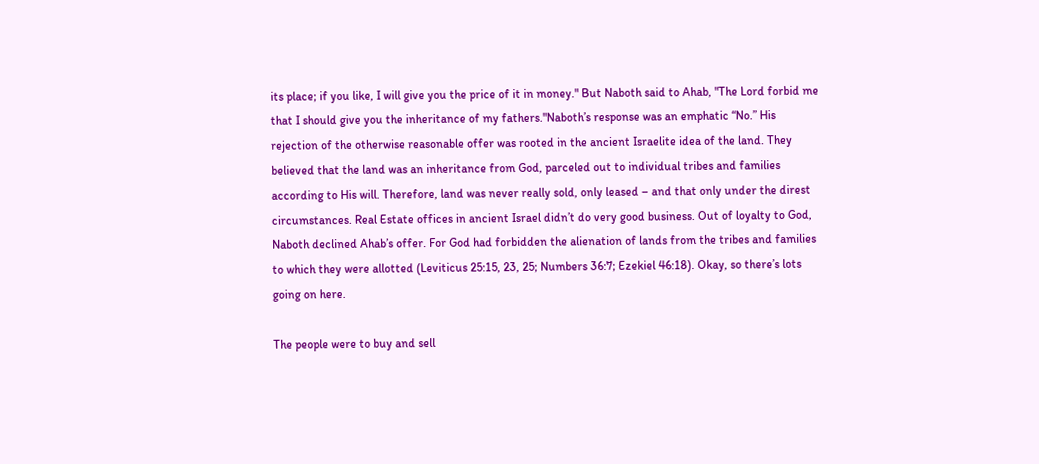its place; if you like, I will give you the price of it in money." But Naboth said to Ahab, "The Lord forbid me that I should give you the inheritance of my fathers."Naboth’s response was an emphatic “No.” His rejection of the otherwise reasonable offer was rooted in the ancient Israelite idea of the land. They believed that the land was an inheritance from God, parceled out to individual tribes and families according to His will. Therefore, land was never really sold, only leased – and that only under the direst circumstances. Real Estate offices in ancient Israel didn’t do very good business. Out of loyalty to God, Naboth declined Ahab’s offer. For God had forbidden the alienation of lands from the tribes and families to which they were allotted (Leviticus 25:15, 23, 25; Numbers 36:7; Ezekiel 46:18). Okay, so there’s lots going on here.

The people were to buy and sell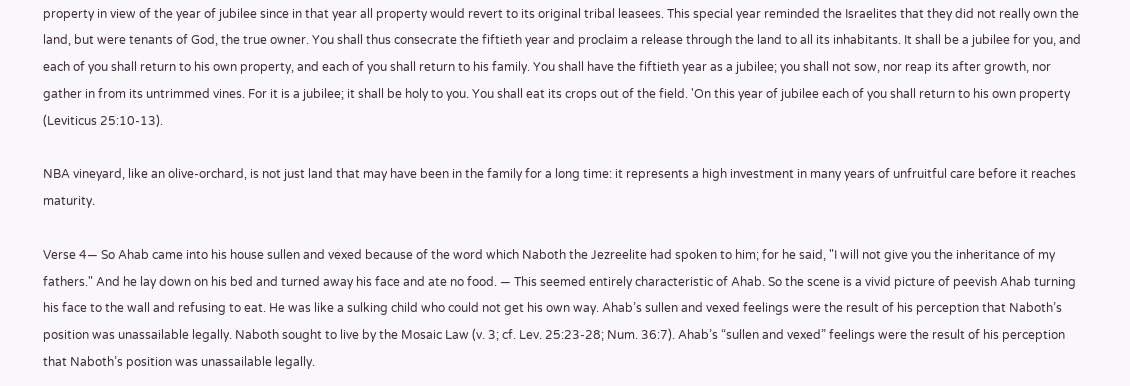property in view of the year of jubilee since in that year all property would revert to its original tribal leasees. This special year reminded the Israelites that they did not really own the land, but were tenants of God, the true owner. You shall thus consecrate the fiftieth year and proclaim a release through the land to all its inhabitants. It shall be a jubilee for you, and each of you shall return to his own property, and each of you shall return to his family. You shall have the fiftieth year as a jubilee; you shall not sow, nor reap its after growth, nor gather in from its untrimmed vines. For it is a jubilee; it shall be holy to you. You shall eat its crops out of the field. 'On this year of jubilee each of you shall return to his own property (Leviticus 25:10-13).

NBA vineyard, like an olive-orchard, is not just land that may have been in the family for a long time: it represents a high investment in many years of unfruitful care before it reaches maturity.

Verse 4— So Ahab came into his house sullen and vexed because of the word which Naboth the Jezreelite had spoken to him; for he said, "I will not give you the inheritance of my fathers." And he lay down on his bed and turned away his face and ate no food. — This seemed entirely characteristic of Ahab. So the scene is a vivid picture of peevish Ahab turning his face to the wall and refusing to eat. He was like a sulking child who could not get his own way. Ahab’s sullen and vexed feelings were the result of his perception that Naboth’s position was unassailable legally. Naboth sought to live by the Mosaic Law (v. 3; cf. Lev. 25:23-28; Num. 36:7). Ahab’s “sullen and vexed” feelings were the result of his perception that Naboth’s position was unassailable legally.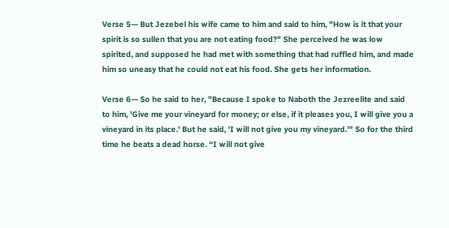Verse 5— But Jezebel his wife came to him and said to him, "How is it that your spirit is so sullen that you are not eating food?" She perceived he was low spirited, and supposed he had met with something that had ruffled him, and made him so uneasy that he could not eat his food. She gets her information.

Verse 6— So he said to her, "Because I spoke to Naboth the Jezreelite and said to him, 'Give me your vineyard for money; or else, if it pleases you, I will give you a vineyard in its place.' But he said, 'I will not give you my vineyard.'" So for the third time he beats a dead horse. “I will not give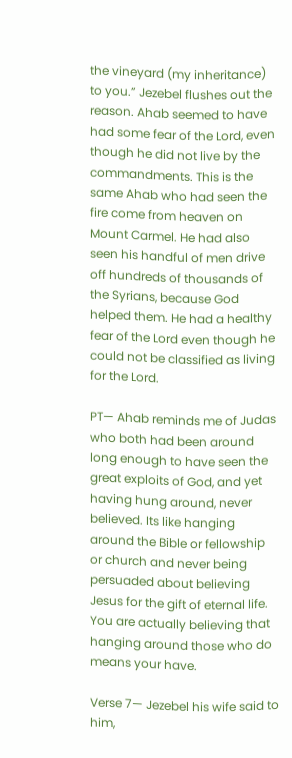the vineyard (my inheritance) to you.” Jezebel flushes out the reason. Ahab seemed to have had some fear of the Lord, even though he did not live by the commandments. This is the same Ahab who had seen the fire come from heaven on Mount Carmel. He had also seen his handful of men drive off hundreds of thousands of the Syrians, because God helped them. He had a healthy fear of the Lord even though he could not be classified as living for the Lord.

PT— Ahab reminds me of Judas who both had been around long enough to have seen the great exploits of God, and yet having hung around, never believed. Its like hanging around the Bible or fellowship or church and never being persuaded about believing Jesus for the gift of eternal life. You are actually believing that hanging around those who do means your have.

Verse 7— Jezebel his wife said to him,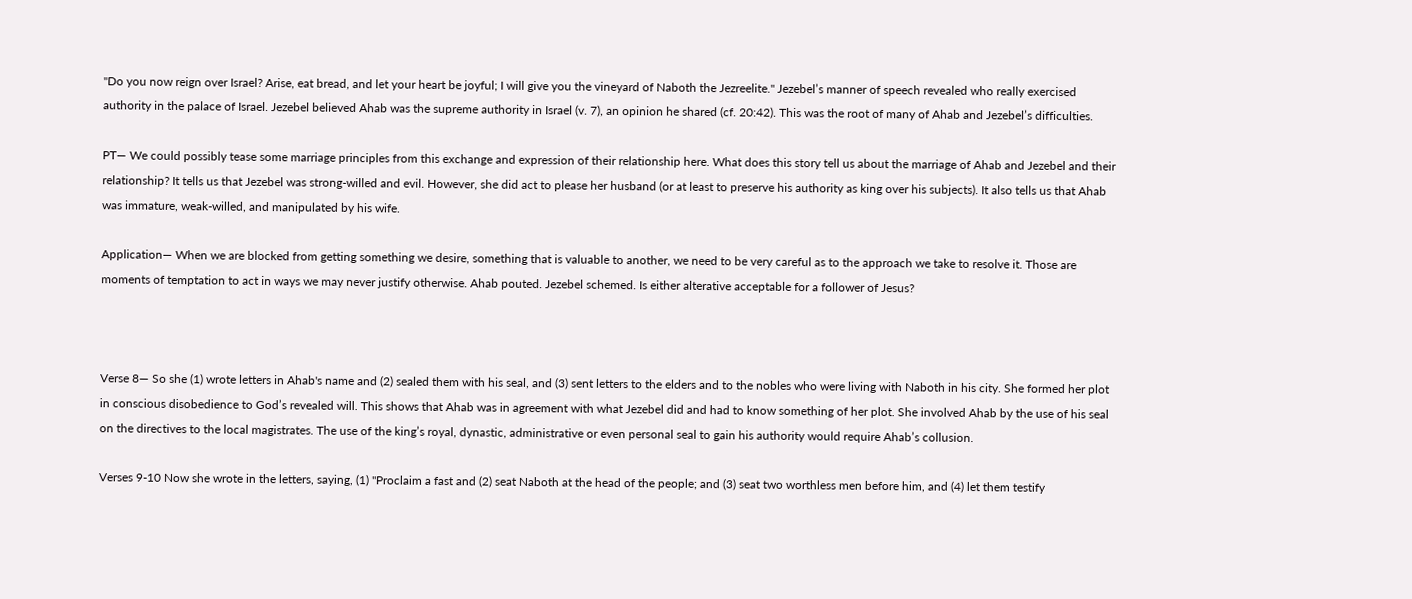"Do you now reign over Israel? Arise, eat bread, and let your heart be joyful; I will give you the vineyard of Naboth the Jezreelite." Jezebel’s manner of speech revealed who really exercised authority in the palace of Israel. Jezebel believed Ahab was the supreme authority in Israel (v. 7), an opinion he shared (cf. 20:42). This was the root of many of Ahab and Jezebel’s difficulties.

PT— We could possibly tease some marriage principles from this exchange and expression of their relationship here. What does this story tell us about the marriage of Ahab and Jezebel and their relationship? It tells us that Jezebel was strong-willed and evil. However, she did act to please her husband (or at least to preserve his authority as king over his subjects). It also tells us that Ahab was immature, weak-willed, and manipulated by his wife.

Application— When we are blocked from getting something we desire, something that is valuable to another, we need to be very careful as to the approach we take to resolve it. Those are moments of temptation to act in ways we may never justify otherwise. Ahab pouted. Jezebel schemed. Is either alterative acceptable for a follower of Jesus?



Verse 8— So she (1) wrote letters in Ahab's name and (2) sealed them with his seal, and (3) sent letters to the elders and to the nobles who were living with Naboth in his city. She formed her plot in conscious disobedience to God’s revealed will. This shows that Ahab was in agreement with what Jezebel did and had to know something of her plot. She involved Ahab by the use of his seal on the directives to the local magistrates. The use of the king’s royal, dynastic, administrative or even personal seal to gain his authority would require Ahab’s collusion.

Verses 9-10 Now she wrote in the letters, saying, (1) "Proclaim a fast and (2) seat Naboth at the head of the people; and (3) seat two worthless men before him, and (4) let them testify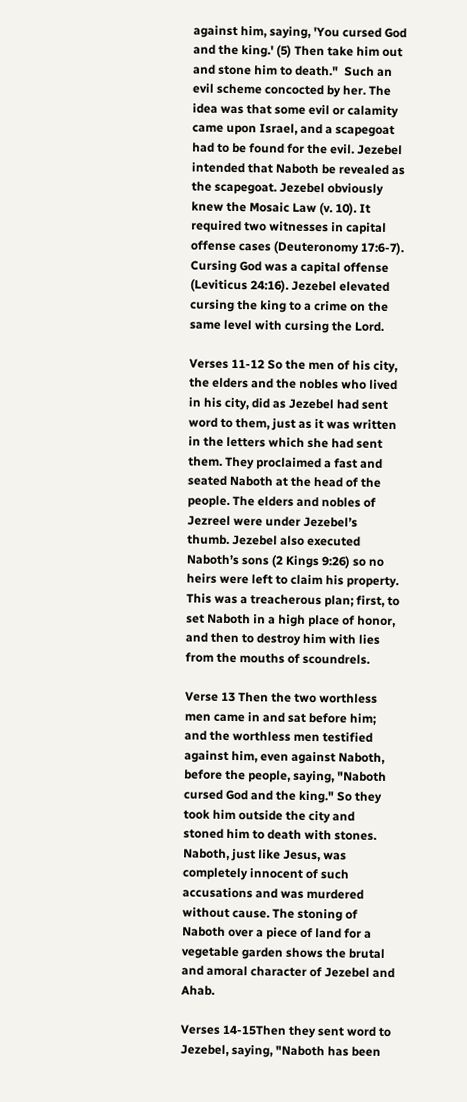against him, saying, 'You cursed God and the king.' (5) Then take him out and stone him to death."  Such an evil scheme concocted by her. The idea was that some evil or calamity came upon Israel, and a scapegoat had to be found for the evil. Jezebel intended that Naboth be revealed as the scapegoat. Jezebel obviously knew the Mosaic Law (v. 10). It required two witnesses in capital offense cases (Deuteronomy 17:6-7). Cursing God was a capital offense (Leviticus 24:16). Jezebel elevated cursing the king to a crime on the same level with cursing the Lord.

Verses 11-12 So the men of his city, the elders and the nobles who lived in his city, did as Jezebel had sent word to them, just as it was written in the letters which she had sent them. They proclaimed a fast and seated Naboth at the head of the people. The elders and nobles of Jezreel were under Jezebel’s thumb. Jezebel also executed Naboth’s sons (2 Kings 9:26) so no heirs were left to claim his property. This was a treacherous plan; first, to set Naboth in a high place of honor, and then to destroy him with lies from the mouths of scoundrels.

Verse 13 Then the two worthless men came in and sat before him; and the worthless men testified against him, even against Naboth, before the people, saying, "Naboth cursed God and the king." So they took him outside the city and stoned him to death with stones. Naboth, just like Jesus, was completely innocent of such accusations and was murdered without cause. The stoning of Naboth over a piece of land for a vegetable garden shows the brutal and amoral character of Jezebel and Ahab.

Verses 14-15Then they sent word to Jezebel, saying, "Naboth has been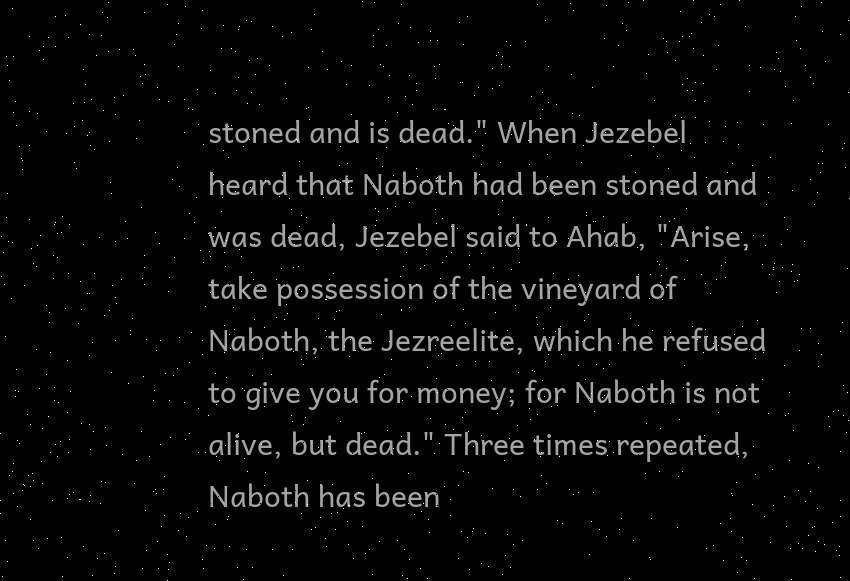stoned and is dead." When Jezebel heard that Naboth had been stoned and was dead, Jezebel said to Ahab, "Arise, take possession of the vineyard of Naboth, the Jezreelite, which he refused to give you for money; for Naboth is not alive, but dead." Three times repeated, Naboth has been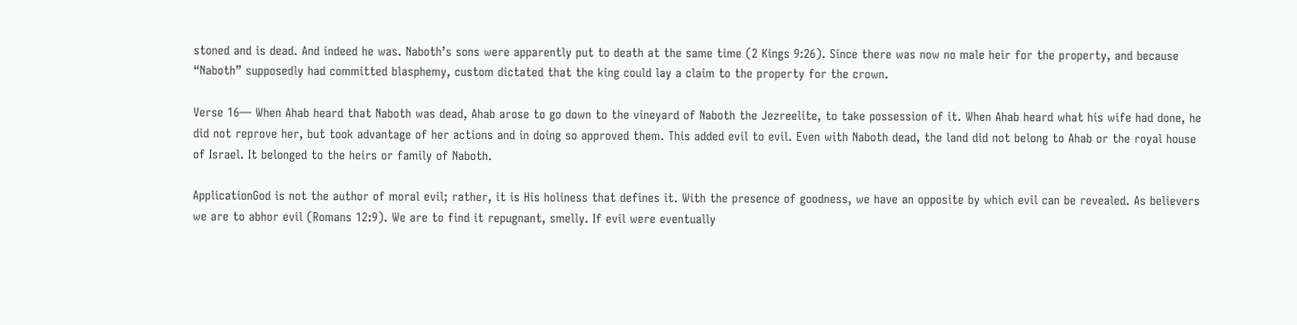stoned and is dead. And indeed he was. Naboth’s sons were apparently put to death at the same time (2 Kings 9:26). Since there was now no male heir for the property, and because “Naboth” supposedly had committed blasphemy, custom dictated that the king could lay a claim to the property for the crown.

Verse 16— When Ahab heard that Naboth was dead, Ahab arose to go down to the vineyard of Naboth the Jezreelite, to take possession of it. When Ahab heard what his wife had done, he did not reprove her, but took advantage of her actions and in doing so approved them. This added evil to evil. Even with Naboth dead, the land did not belong to Ahab or the royal house of Israel. It belonged to the heirs or family of Naboth.

ApplicationGod is not the author of moral evil; rather, it is His holiness that defines it. With the presence of goodness, we have an opposite by which evil can be revealed. As believers we are to abhor evil (Romans 12:9). We are to find it repugnant, smelly. If evil were eventually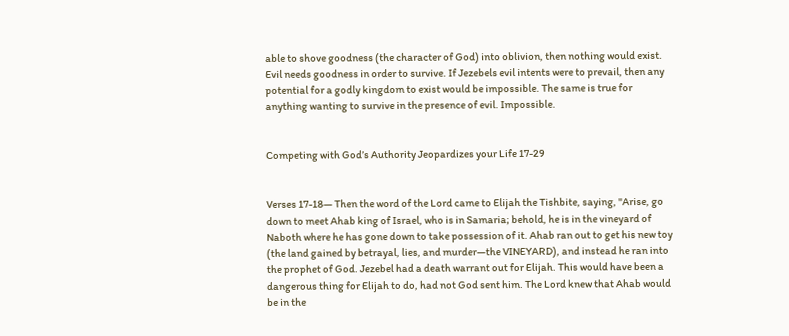able to shove goodness (the character of God) into oblivion, then nothing would exist. Evil needs goodness in order to survive. If Jezebels evil intents were to prevail, then any potential for a godly kingdom to exist would be impossible. The same is true for anything wanting to survive in the presence of evil. Impossible.


Competing with God’s Authority Jeopardizes your Life 17-29


Verses 17-18— Then the word of the Lord came to Elijah the Tishbite, saying, "Arise, go down to meet Ahab king of Israel, who is in Samaria; behold, he is in the vineyard of Naboth where he has gone down to take possession of it. Ahab ran out to get his new toy (the land gained by betrayal, lies, and murder—the VINEYARD), and instead he ran into the prophet of God. Jezebel had a death warrant out for Elijah. This would have been a dangerous thing for Elijah to do, had not God sent him. The Lord knew that Ahab would be in the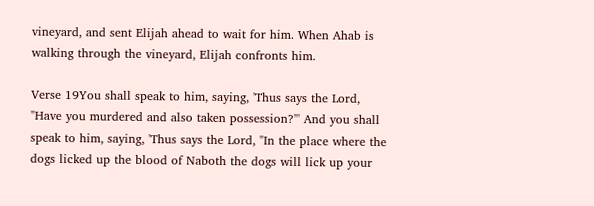vineyard, and sent Elijah ahead to wait for him. When Ahab is walking through the vineyard, Elijah confronts him.

Verse 19You shall speak to him, saying, 'Thus says the Lord, "Have you murdered and also taken possession?"' And you shall speak to him, saying, 'Thus says the Lord, "In the place where the dogs licked up the blood of Naboth the dogs will lick up your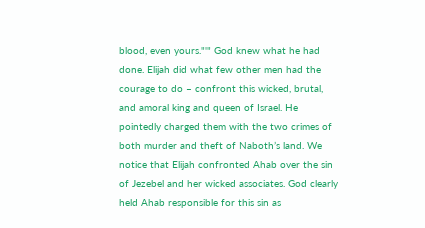blood, even yours."'" God knew what he had done. Elijah did what few other men had the courage to do – confront this wicked, brutal, and amoral king and queen of Israel. He pointedly charged them with the two crimes of both murder and theft of Naboth’s land. We notice that Elijah confronted Ahab over the sin of Jezebel and her wicked associates. God clearly held Ahab responsible for this sin as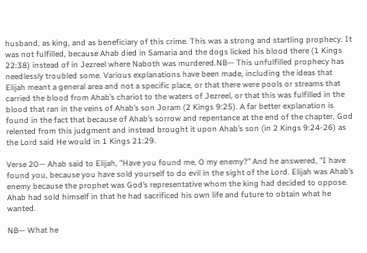husband, as king, and as beneficiary of this crime. This was a strong and startling prophecy. It was not fulfilled, because Ahab died in Samaria and the dogs licked his blood there (1 Kings 22:38) instead of in Jezreel where Naboth was murdered.NB— This unfulfilled prophecy has needlessly troubled some. Various explanations have been made, including the ideas that Elijah meant a general area and not a specific place, or that there were pools or streams that carried the blood from Ahab’s chariot to the waters of Jezreel, or that this was fulfilled in the blood that ran in the veins of Ahab’s son Joram (2 Kings 9:25). A far better explanation is found in the fact that because of Ahab’s sorrow and repentance at the end of the chapter, God relented from this judgment and instead brought it upon Ahab’s son (in 2 Kings 9:24-26) as the Lord said He would in 1 Kings 21:29.

Verse 20— Ahab said to Elijah, "Have you found me, O my enemy?" And he answered, "I have found you, because you have sold yourself to do evil in the sight of the Lord. Elijah was Ahab’s enemy because the prophet was God’s representative whom the king had decided to oppose. Ahab had sold himself in that he had sacrificed his own life and future to obtain what he wanted.

NB— What he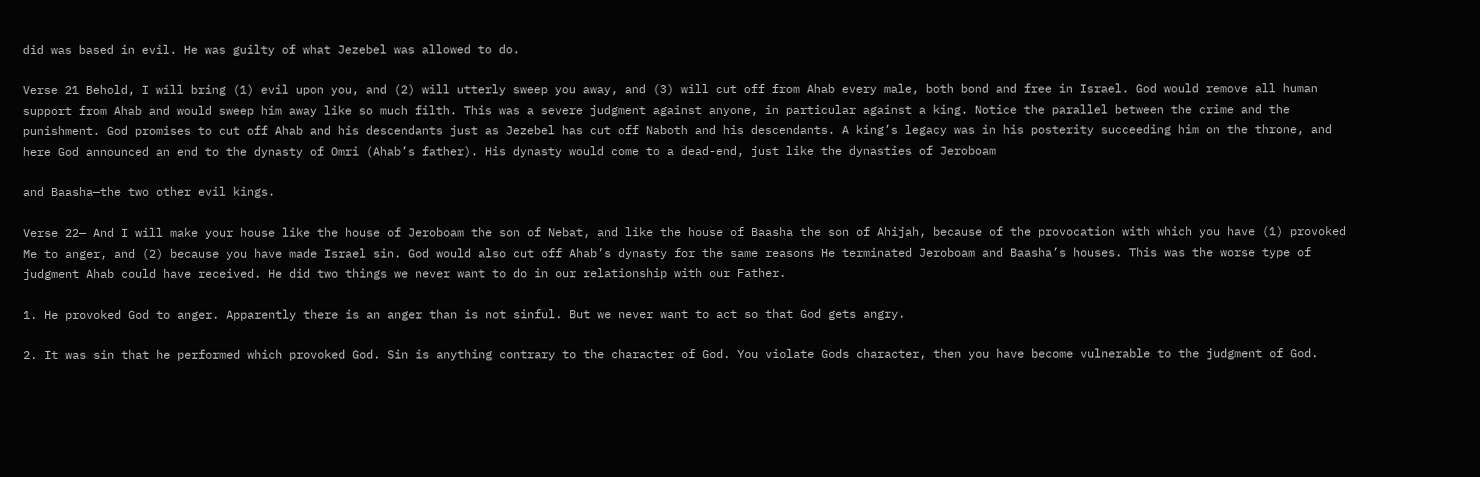did was based in evil. He was guilty of what Jezebel was allowed to do.

Verse 21 Behold, I will bring (1) evil upon you, and (2) will utterly sweep you away, and (3) will cut off from Ahab every male, both bond and free in Israel. God would remove all human support from Ahab and would sweep him away like so much filth. This was a severe judgment against anyone, in particular against a king. Notice the parallel between the crime and the punishment. God promises to cut off Ahab and his descendants just as Jezebel has cut off Naboth and his descendants. A king’s legacy was in his posterity succeeding him on the throne, and here God announced an end to the dynasty of Omri (Ahab’s father). His dynasty would come to a dead-end, just like the dynasties of Jeroboam

and Baasha—the two other evil kings.

Verse 22— And I will make your house like the house of Jeroboam the son of Nebat, and like the house of Baasha the son of Ahijah, because of the provocation with which you have (1) provoked Me to anger, and (2) because you have made Israel sin. God would also cut off Ahab’s dynasty for the same reasons He terminated Jeroboam and Baasha’s houses. This was the worse type of judgment Ahab could have received. He did two things we never want to do in our relationship with our Father.

1. He provoked God to anger. Apparently there is an anger than is not sinful. But we never want to act so that God gets angry.

2. It was sin that he performed which provoked God. Sin is anything contrary to the character of God. You violate Gods character, then you have become vulnerable to the judgment of God.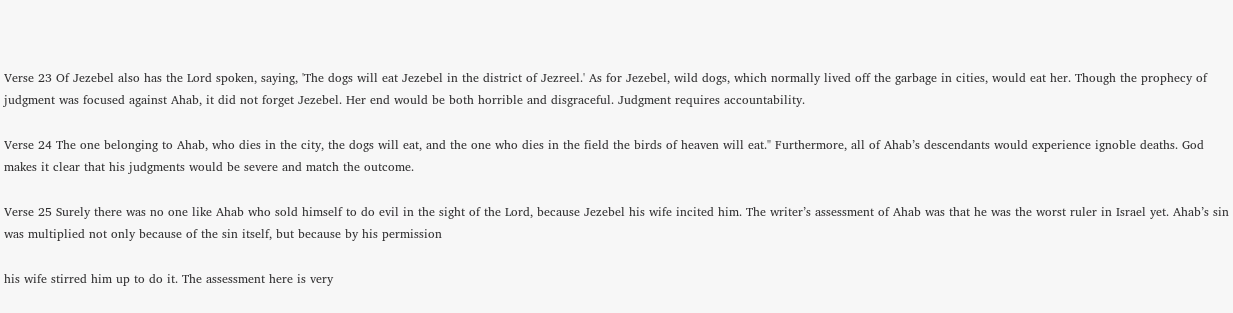Verse 23 Of Jezebel also has the Lord spoken, saying, 'The dogs will eat Jezebel in the district of Jezreel.' As for Jezebel, wild dogs, which normally lived off the garbage in cities, would eat her. Though the prophecy of judgment was focused against Ahab, it did not forget Jezebel. Her end would be both horrible and disgraceful. Judgment requires accountability.

Verse 24 The one belonging to Ahab, who dies in the city, the dogs will eat, and the one who dies in the field the birds of heaven will eat." Furthermore, all of Ahab’s descendants would experience ignoble deaths. God makes it clear that his judgments would be severe and match the outcome.

Verse 25 Surely there was no one like Ahab who sold himself to do evil in the sight of the Lord, because Jezebel his wife incited him. The writer’s assessment of Ahab was that he was the worst ruler in Israel yet. Ahab’s sin was multiplied not only because of the sin itself, but because by his permission

his wife stirred him up to do it. The assessment here is very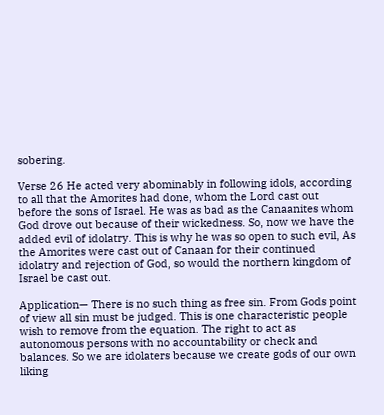sobering.

Verse 26 He acted very abominably in following idols, according to all that the Amorites had done, whom the Lord cast out before the sons of Israel. He was as bad as the Canaanites whom God drove out because of their wickedness. So, now we have the added evil of idolatry. This is why he was so open to such evil, As the Amorites were cast out of Canaan for their continued idolatry and rejection of God, so would the northern kingdom of Israel be cast out.

Application— There is no such thing as free sin. From Gods point of view all sin must be judged. This is one characteristic people wish to remove from the equation. The right to act as autonomous persons with no accountability or check and balances. So we are idolaters because we create gods of our own liking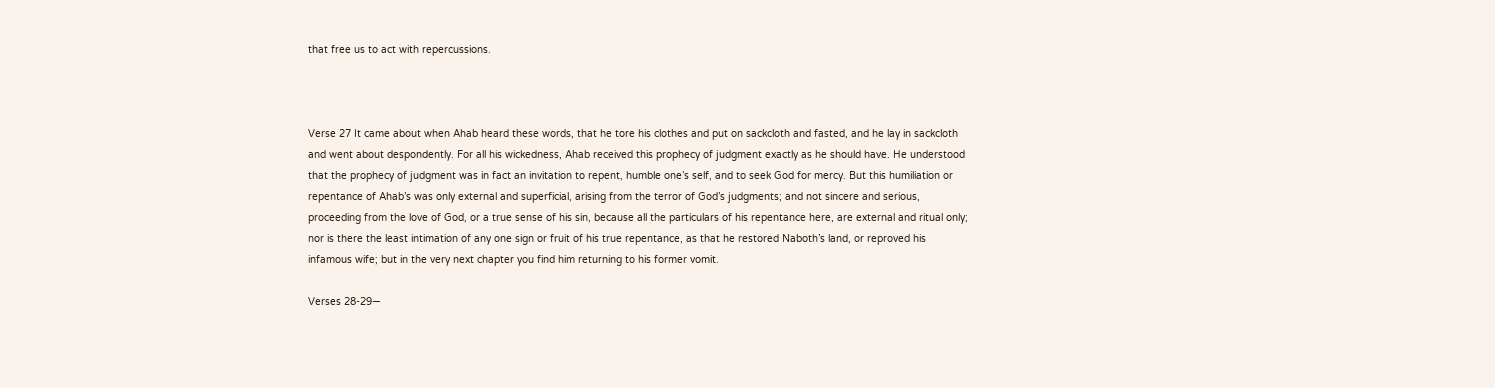that free us to act with repercussions.



Verse 27 It came about when Ahab heard these words, that he tore his clothes and put on sackcloth and fasted, and he lay in sackcloth and went about despondently. For all his wickedness, Ahab received this prophecy of judgment exactly as he should have. He understood that the prophecy of judgment was in fact an invitation to repent, humble one’s self, and to seek God for mercy. But this humiliation or repentance of Ahab’s was only external and superficial, arising from the terror of God’s judgments; and not sincere and serious, proceeding from the love of God, or a true sense of his sin, because all the particulars of his repentance here, are external and ritual only; nor is there the least intimation of any one sign or fruit of his true repentance, as that he restored Naboth’s land, or reproved his infamous wife; but in the very next chapter you find him returning to his former vomit.

Verses 28-29—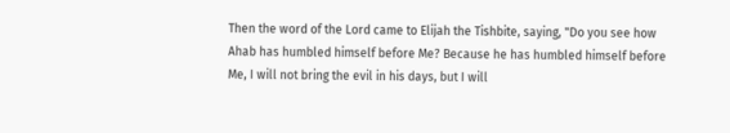Then the word of the Lord came to Elijah the Tishbite, saying, "Do you see how Ahab has humbled himself before Me? Because he has humbled himself before Me, I will not bring the evil in his days, but I will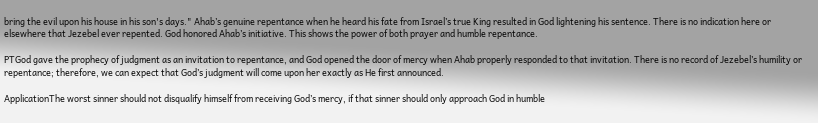bring the evil upon his house in his son's days." Ahab’s genuine repentance when he heard his fate from Israel’s true King resulted in God lightening his sentence. There is no indication here or elsewhere that Jezebel ever repented. God honored Ahab’s initiative. This shows the power of both prayer and humble repentance.

PTGod gave the prophecy of judgment as an invitation to repentance, and God opened the door of mercy when Ahab properly responded to that invitation. There is no record of Jezebel’s humility or repentance; therefore, we can expect that God’s judgment will come upon her exactly as He first announced.

ApplicationThe worst sinner should not disqualify himself from receiving God’s mercy, if that sinner should only approach God in humble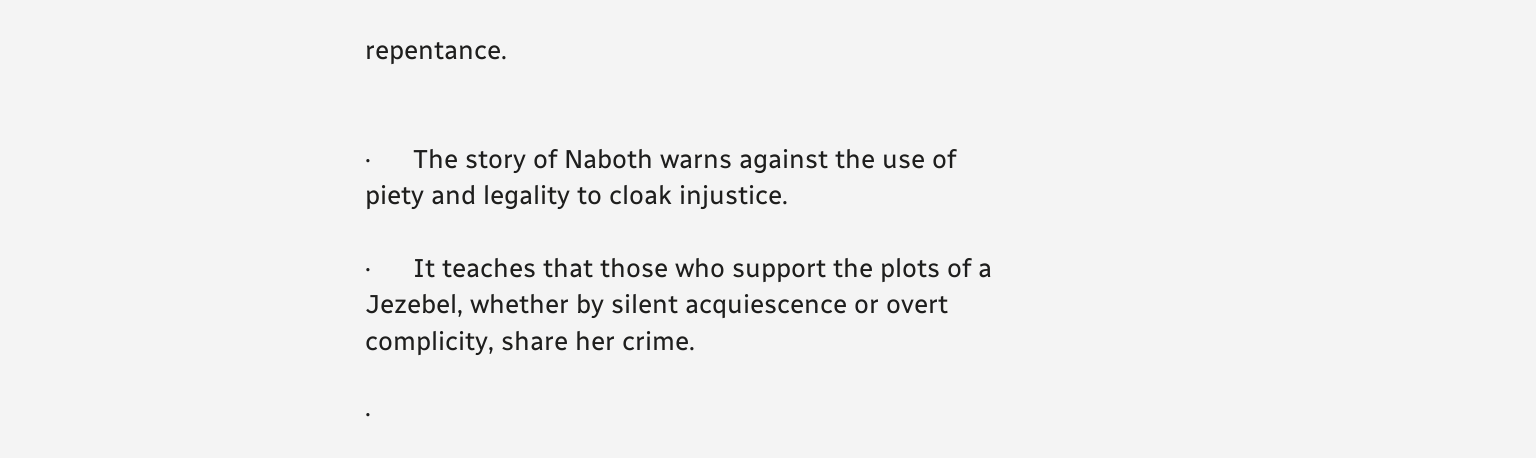repentance.


·      The story of Naboth warns against the use of piety and legality to cloak injustice.

·      It teaches that those who support the plots of a Jezebel, whether by silent acquiescence or overt complicity, share her crime.

·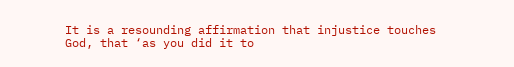It is a resounding affirmation that injustice touches God, that ‘as you did it to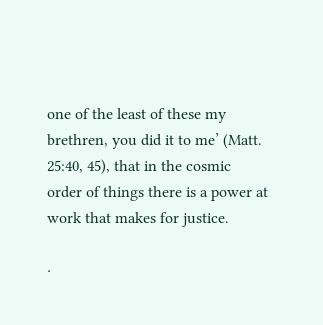one of the least of these my brethren, you did it to me’ (Matt. 25:40, 45), that in the cosmic order of things there is a power at work that makes for justice.

·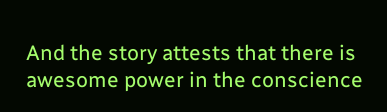And the story attests that there is awesome power in the conscience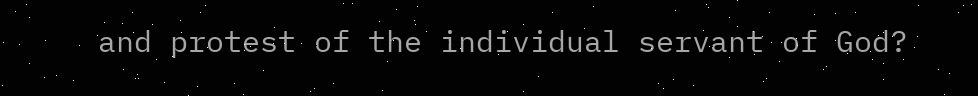and protest of the individual servant of God?